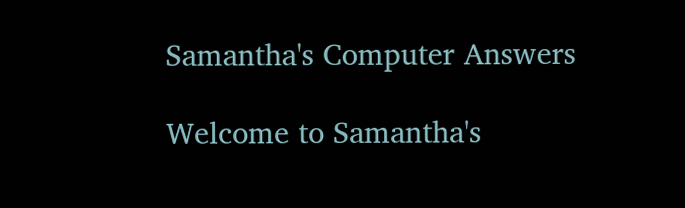Samantha's Computer Answers

Welcome to Samantha's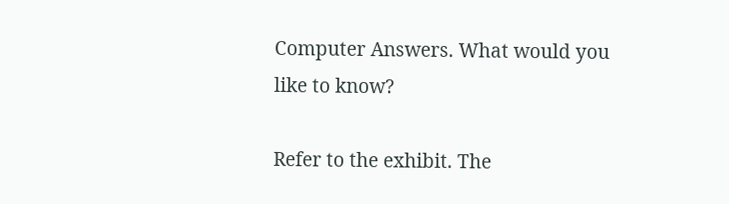Computer Answers. What would you like to know?

Refer to the exhibit. The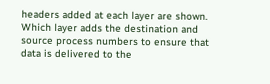headers added at each layer are shown. Which layer adds the destination and source process numbers to ensure that data is delivered to the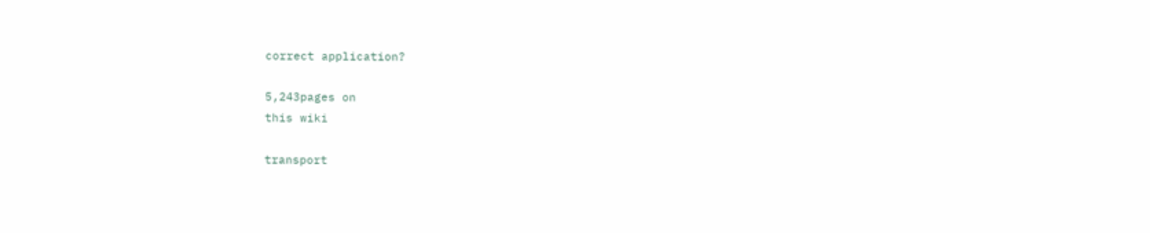correct application?

5,243pages on
this wiki

transport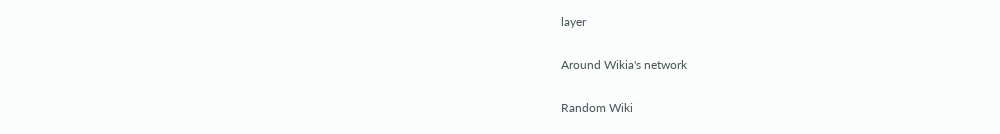layer

Around Wikia's network

Random Wiki